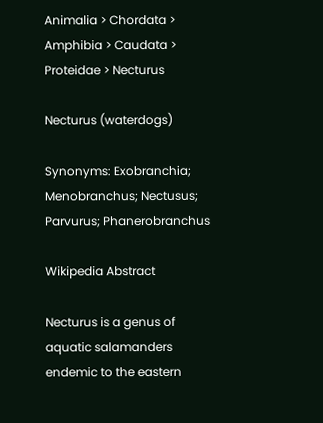Animalia > Chordata > Amphibia > Caudata > Proteidae > Necturus

Necturus (waterdogs)

Synonyms: Exobranchia; Menobranchus; Nectusus; Parvurus; Phanerobranchus

Wikipedia Abstract

Necturus is a genus of aquatic salamanders endemic to the eastern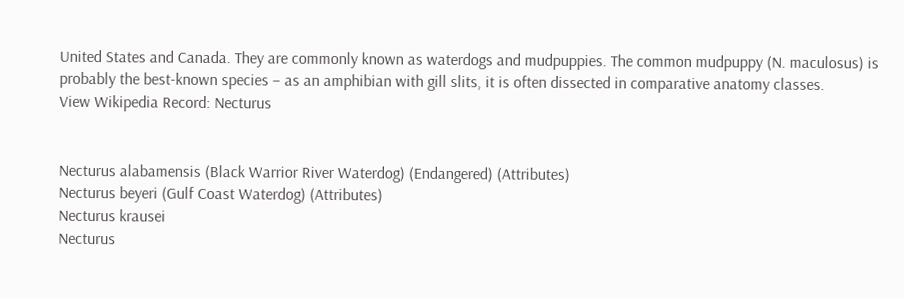United States and Canada. They are commonly known as waterdogs and mudpuppies. The common mudpuppy (N. maculosus) is probably the best-known species – as an amphibian with gill slits, it is often dissected in comparative anatomy classes.
View Wikipedia Record: Necturus


Necturus alabamensis (Black Warrior River Waterdog) (Endangered) (Attributes)
Necturus beyeri (Gulf Coast Waterdog) (Attributes)
Necturus krausei
Necturus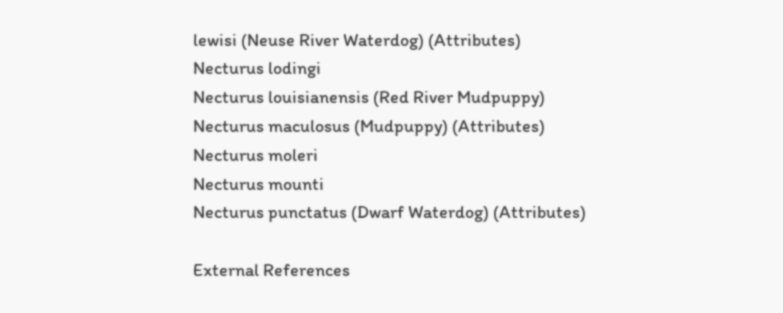lewisi (Neuse River Waterdog) (Attributes)
Necturus lodingi
Necturus louisianensis (Red River Mudpuppy)
Necturus maculosus (Mudpuppy) (Attributes)
Necturus moleri
Necturus mounti
Necturus punctatus (Dwarf Waterdog) (Attributes)

External References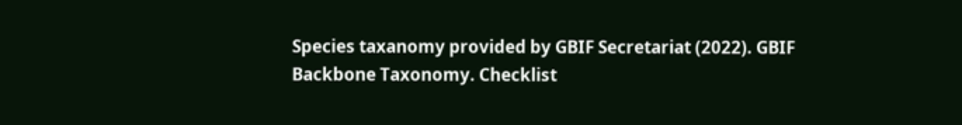Species taxanomy provided by GBIF Secretariat (2022). GBIF Backbone Taxonomy. Checklist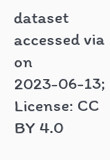dataset accessed via on 2023-06-13; License: CC BY 4.0